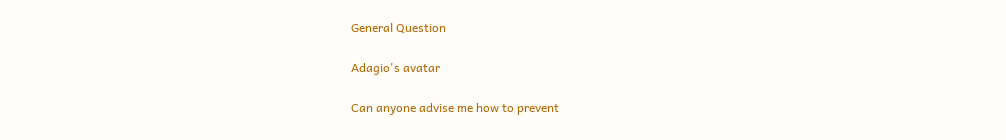General Question

Adagio's avatar

Can anyone advise me how to prevent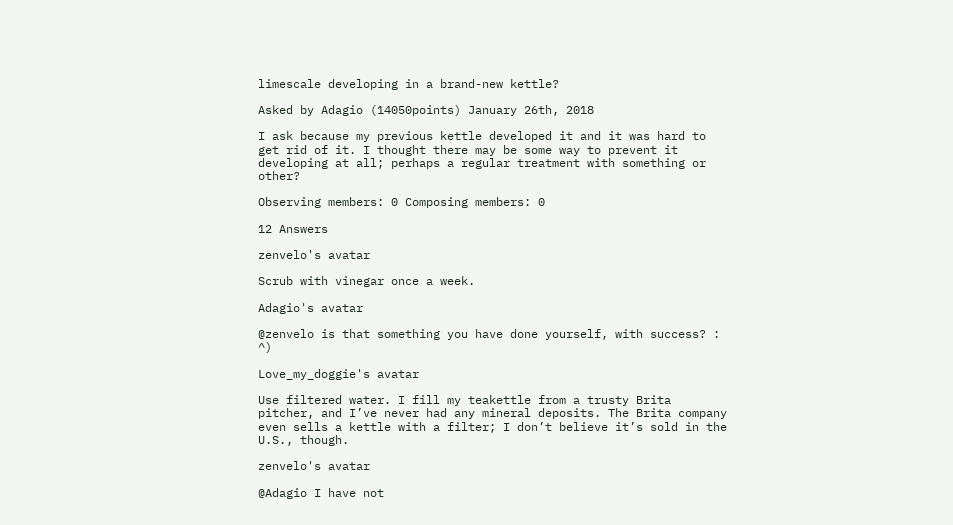limescale developing in a brand-new kettle?

Asked by Adagio (14050points) January 26th, 2018

I ask because my previous kettle developed it and it was hard to get rid of it. I thought there may be some way to prevent it developing at all; perhaps a regular treatment with something or other?

Observing members: 0 Composing members: 0

12 Answers

zenvelo's avatar

Scrub with vinegar once a week.

Adagio's avatar

@zenvelo is that something you have done yourself, with success? : ^)

Love_my_doggie's avatar

Use filtered water. I fill my teakettle from a trusty Brita pitcher, and I’ve never had any mineral deposits. The Brita company even sells a kettle with a filter; I don’t believe it’s sold in the U.S., though.

zenvelo's avatar

@Adagio I have not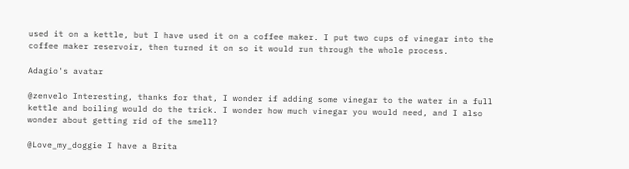used it on a kettle, but I have used it on a coffee maker. I put two cups of vinegar into the coffee maker reservoir, then turned it on so it would run through the whole process.

Adagio's avatar

@zenvelo Interesting, thanks for that, I wonder if adding some vinegar to the water in a full kettle and boiling would do the trick. I wonder how much vinegar you would need, and I also wonder about getting rid of the smell?

@Love_my_doggie I have a Brita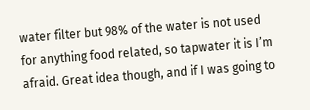water filter but 98% of the water is not used for anything food related, so tapwater it is I’m afraid. Great idea though, and if I was going to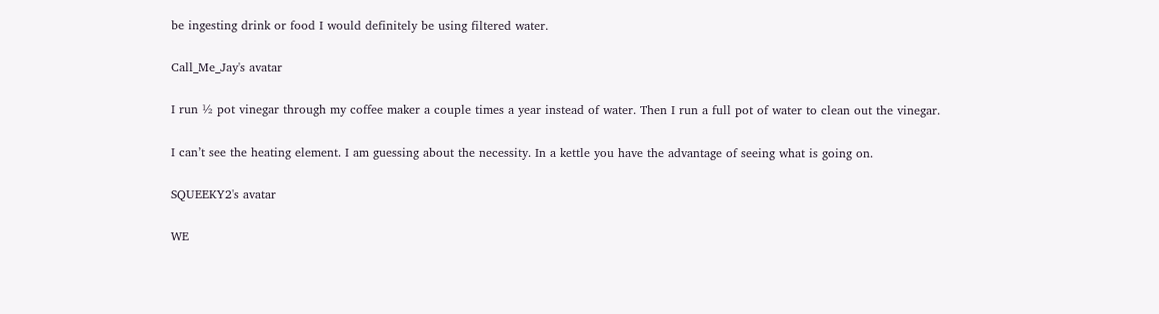be ingesting drink or food I would definitely be using filtered water.

Call_Me_Jay's avatar

I run ½ pot vinegar through my coffee maker a couple times a year instead of water. Then I run a full pot of water to clean out the vinegar.

I can’t see the heating element. I am guessing about the necessity. In a kettle you have the advantage of seeing what is going on.

SQUEEKY2's avatar

WE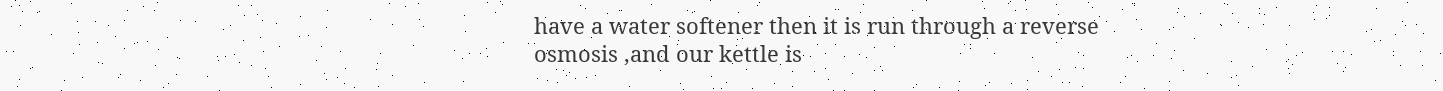have a water softener then it is run through a reverse osmosis ,and our kettle is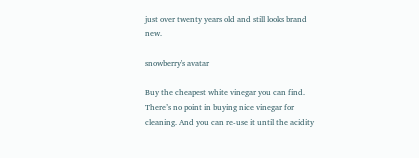just over twenty years old and still looks brand new.

snowberry's avatar

Buy the cheapest white vinegar you can find. There’s no point in buying nice vinegar for cleaning. And you can re-use it until the acidity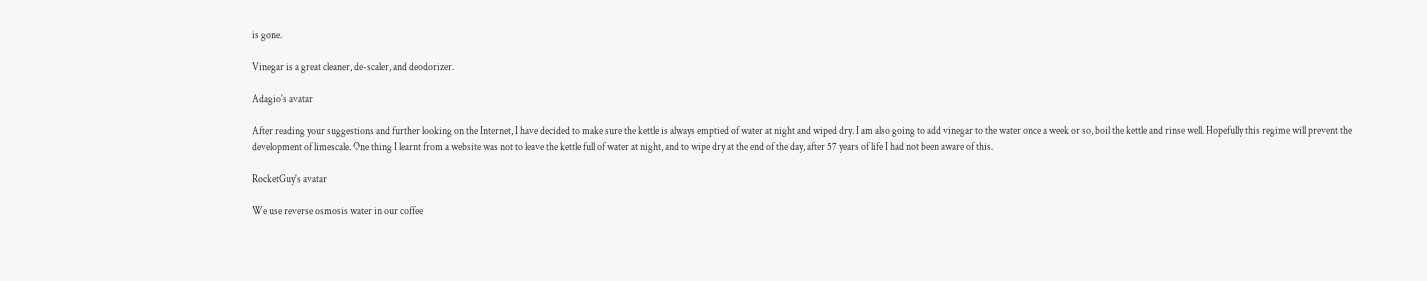is gone.

Vinegar is a great cleaner, de-scaler, and deodorizer.

Adagio's avatar

After reading your suggestions and further looking on the Internet, I have decided to make sure the kettle is always emptied of water at night and wiped dry. I am also going to add vinegar to the water once a week or so, boil the kettle and rinse well. Hopefully this regime will prevent the development of limescale. One thing I learnt from a website was not to leave the kettle full of water at night, and to wipe dry at the end of the day, after 57 years of life I had not been aware of this.

RocketGuy's avatar

We use reverse osmosis water in our coffee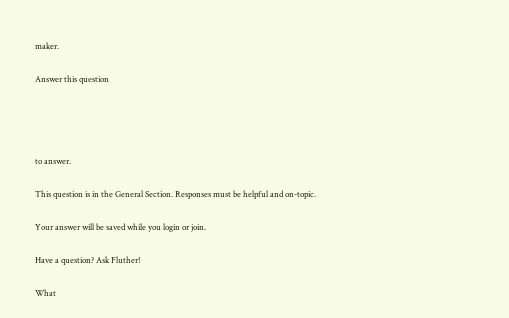maker.

Answer this question




to answer.

This question is in the General Section. Responses must be helpful and on-topic.

Your answer will be saved while you login or join.

Have a question? Ask Fluther!

What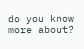do you know more about?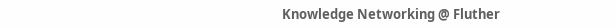Knowledge Networking @ Fluther